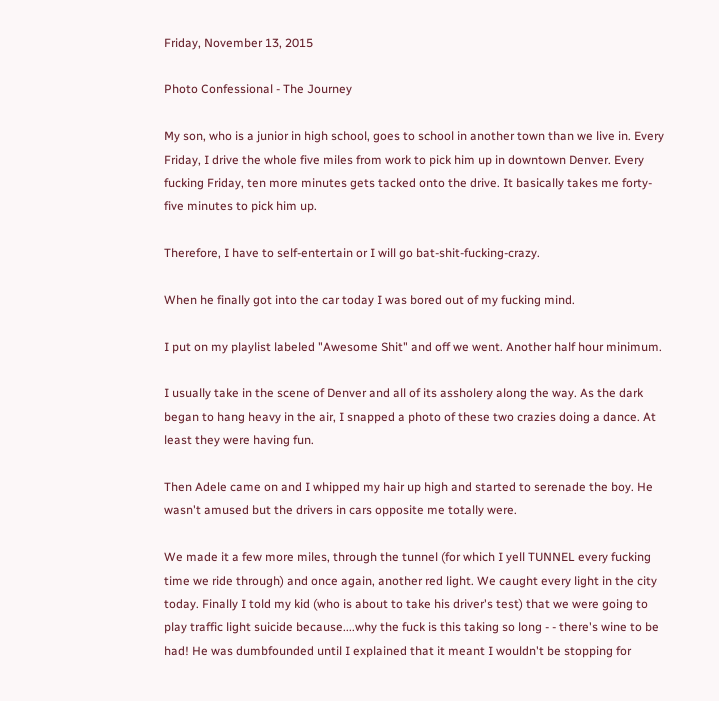Friday, November 13, 2015

Photo Confessional - The Journey

My son, who is a junior in high school, goes to school in another town than we live in. Every Friday, I drive the whole five miles from work to pick him up in downtown Denver. Every fucking Friday, ten more minutes gets tacked onto the drive. It basically takes me forty-five minutes to pick him up.

Therefore, I have to self-entertain or I will go bat-shit-fucking-crazy.

When he finally got into the car today I was bored out of my fucking mind.

I put on my playlist labeled "Awesome Shit" and off we went. Another half hour minimum.

I usually take in the scene of Denver and all of its assholery along the way. As the dark began to hang heavy in the air, I snapped a photo of these two crazies doing a dance. At least they were having fun.

Then Adele came on and I whipped my hair up high and started to serenade the boy. He wasn't amused but the drivers in cars opposite me totally were.

We made it a few more miles, through the tunnel (for which I yell TUNNEL every fucking time we ride through) and once again, another red light. We caught every light in the city today. Finally I told my kid (who is about to take his driver's test) that we were going to play traffic light suicide because....why the fuck is this taking so long - - there's wine to be had! He was dumbfounded until I explained that it meant I wouldn't be stopping for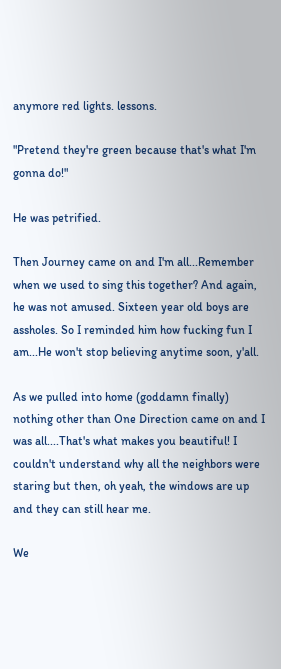anymore red lights. lessons.

"Pretend they're green because that's what I'm gonna do!"

He was petrified.

Then Journey came on and I'm all...Remember when we used to sing this together? And again, he was not amused. Sixteen year old boys are assholes. So I reminded him how fucking fun I am...He won't stop believing anytime soon, y'all.

As we pulled into home (goddamn finally) nothing other than One Direction came on and I was all....That's what makes you beautiful! I couldn't understand why all the neighbors were staring but then, oh yeah, the windows are up and they can still hear me.

We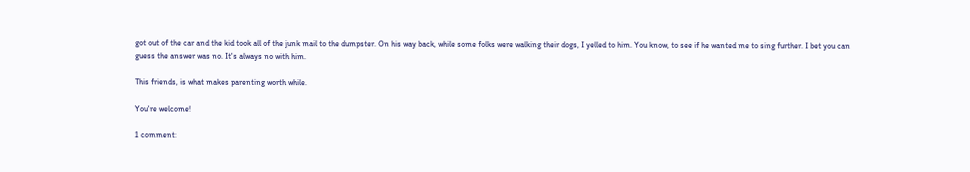got out of the car and the kid took all of the junk mail to the dumpster. On his way back, while some folks were walking their dogs, I yelled to him. You know, to see if he wanted me to sing further. I bet you can guess the answer was no. It's always no with him.

This friends, is what makes parenting worth while.

You're welcome!

1 comment: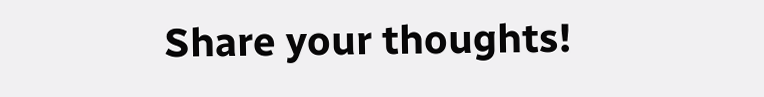Share your thoughts!